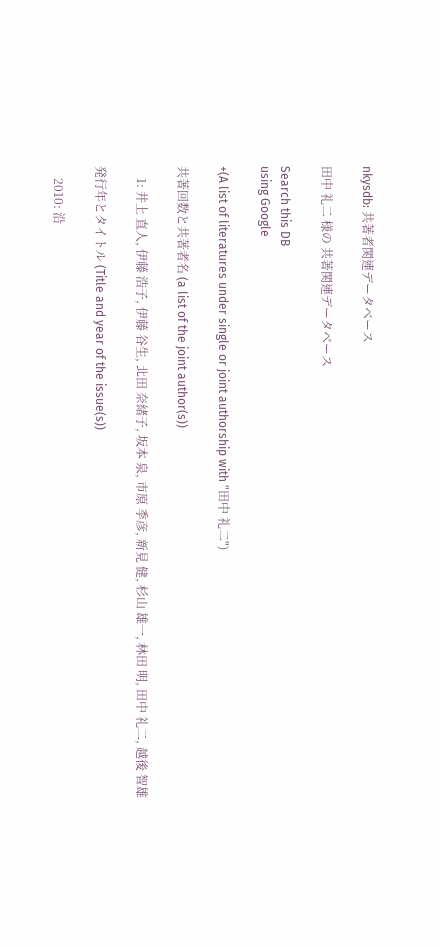nkysdb: 共著者関連データベース

田中 礼二 様の 共著関連データベース

Search this DB
using Google

+(A list of literatures under single or joint authorship with "田中 礼二")

共著回数と共著者名 (a list of the joint author(s))

    1: 井上 直人, 伊藤 浩子, 伊藤 谷生, 北田 奈緒子, 坂本 泉, 市原 季彦, 新見 健, 杉山 雄一, 林田 明, 田中 礼二, 越後 智雄

発行年とタイトル (Title and year of the issue(s))

    2010: 沿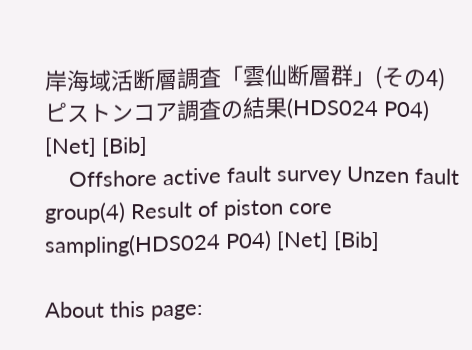岸海域活断層調査「雲仙断層群」(その4)ピストンコア調査の結果(HDS024 P04) [Net] [Bib]
    Offshore active fault survey Unzen fault group(4) Result of piston core sampling(HDS024 P04) [Net] [Bib]

About this page: